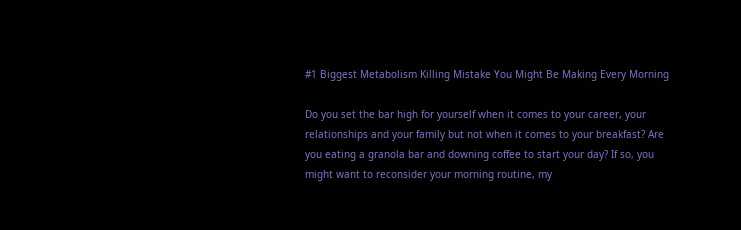#1 Biggest Metabolism Killing Mistake You Might Be Making Every Morning

Do you set the bar high for yourself when it comes to your career, your relationships and your family but not when it comes to your breakfast? Are you eating a granola bar and downing coffee to start your day? If so, you might want to reconsider your morning routine, my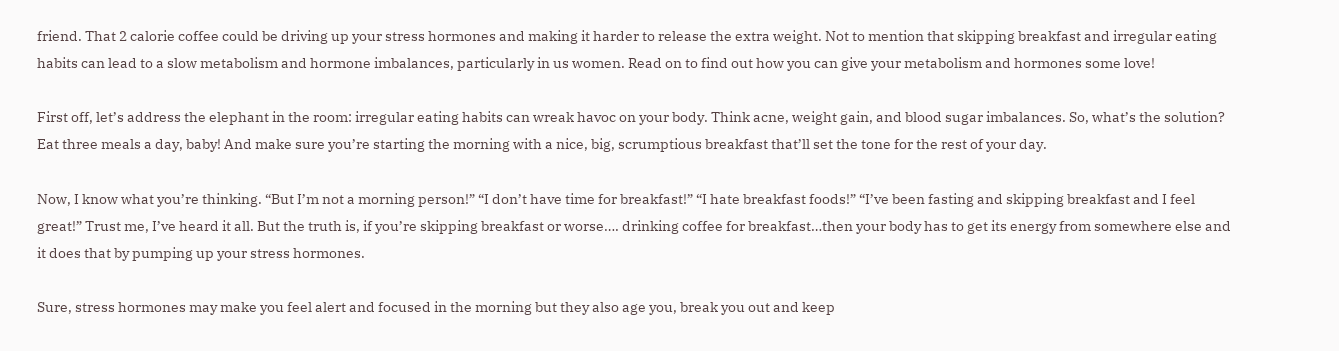friend. That 2 calorie coffee could be driving up your stress hormones and making it harder to release the extra weight. Not to mention that skipping breakfast and irregular eating habits can lead to a slow metabolism and hormone imbalances, particularly in us women. Read on to find out how you can give your metabolism and hormones some love!

First off, let’s address the elephant in the room: irregular eating habits can wreak havoc on your body. Think acne, weight gain, and blood sugar imbalances. So, what’s the solution? Eat three meals a day, baby! And make sure you’re starting the morning with a nice, big, scrumptious breakfast that’ll set the tone for the rest of your day.

Now, I know what you’re thinking. “But I’m not a morning person!” “I don’t have time for breakfast!” “I hate breakfast foods!” “I’ve been fasting and skipping breakfast and I feel great!” Trust me, I’ve heard it all. But the truth is, if you’re skipping breakfast or worse…. drinking coffee for breakfast…then your body has to get its energy from somewhere else and it does that by pumping up your stress hormones.

Sure, stress hormones may make you feel alert and focused in the morning but they also age you, break you out and keep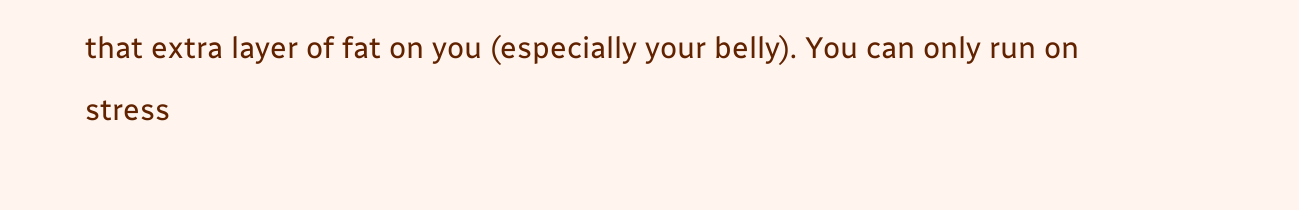that extra layer of fat on you (especially your belly). You can only run on stress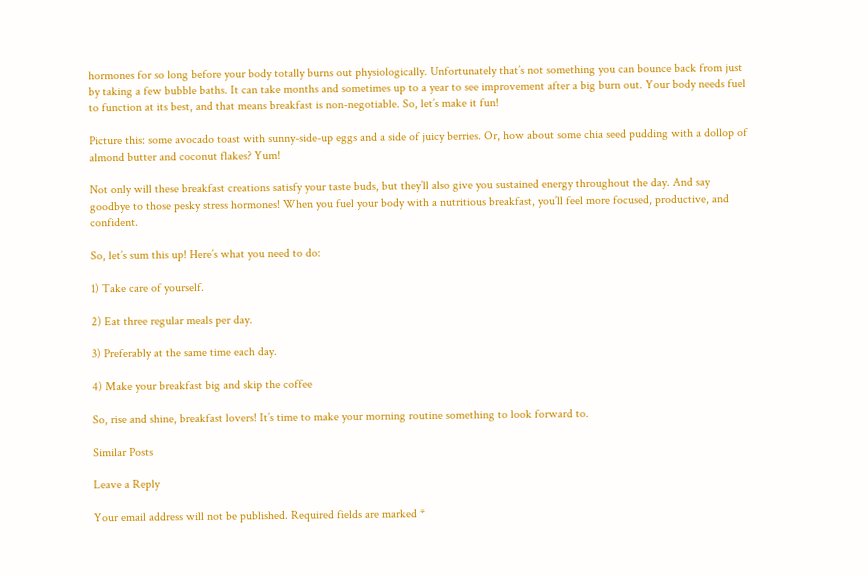hormones for so long before your body totally burns out physiologically. Unfortunately that’s not something you can bounce back from just by taking a few bubble baths. It can take months and sometimes up to a year to see improvement after a big burn out. Your body needs fuel to function at its best, and that means breakfast is non-negotiable. So, let’s make it fun!

Picture this: some avocado toast with sunny-side-up eggs and a side of juicy berries. Or, how about some chia seed pudding with a dollop of almond butter and coconut flakes? Yum!

Not only will these breakfast creations satisfy your taste buds, but they’ll also give you sustained energy throughout the day. And say goodbye to those pesky stress hormones! When you fuel your body with a nutritious breakfast, you’ll feel more focused, productive, and confident.

So, let’s sum this up! Here’s what you need to do:

1) Take care of yourself.

2) Eat three regular meals per day.

3) Preferably at the same time each day.

4) Make your breakfast big and skip the coffee

So, rise and shine, breakfast lovers! It’s time to make your morning routine something to look forward to.

Similar Posts

Leave a Reply

Your email address will not be published. Required fields are marked *